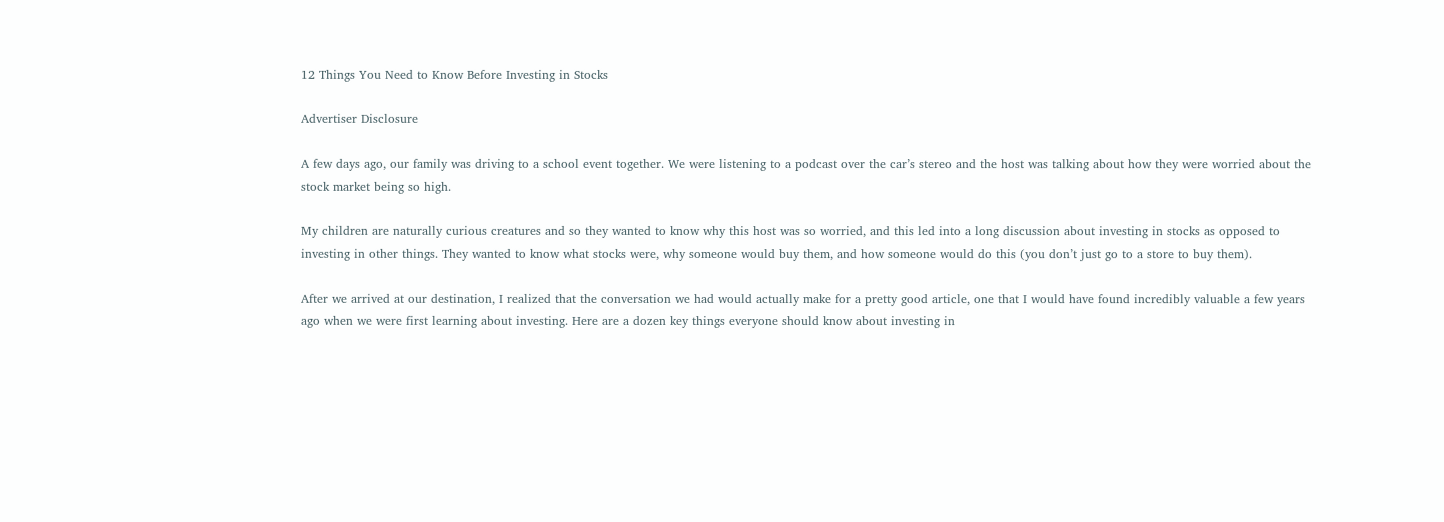12 Things You Need to Know Before Investing in Stocks

Advertiser Disclosure

A few days ago, our family was driving to a school event together. We were listening to a podcast over the car’s stereo and the host was talking about how they were worried about the stock market being so high.

My children are naturally curious creatures and so they wanted to know why this host was so worried, and this led into a long discussion about investing in stocks as opposed to investing in other things. They wanted to know what stocks were, why someone would buy them, and how someone would do this (you don’t just go to a store to buy them).

After we arrived at our destination, I realized that the conversation we had would actually make for a pretty good article, one that I would have found incredibly valuable a few years ago when we were first learning about investing. Here are a dozen key things everyone should know about investing in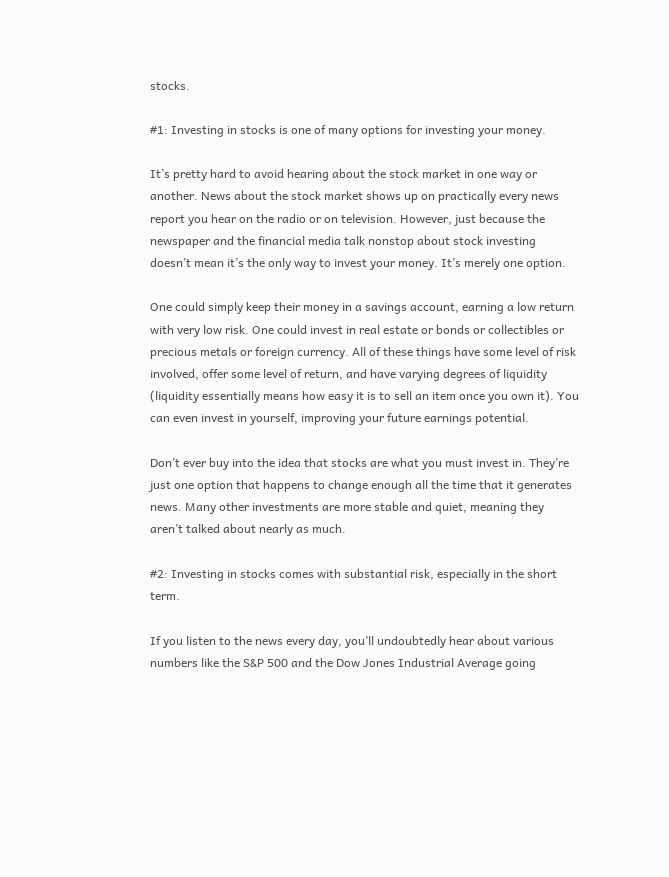stocks.

#1: Investing in stocks is one of many options for investing your money.

It’s pretty hard to avoid hearing about the stock market in one way or another. News about the stock market shows up on practically every news report you hear on the radio or on television. However, just because the newspaper and the financial media talk nonstop about stock investing doesn’t mean it’s the only way to invest your money. It’s merely one option.

One could simply keep their money in a savings account, earning a low return with very low risk. One could invest in real estate or bonds or collectibles or precious metals or foreign currency. All of these things have some level of risk involved, offer some level of return, and have varying degrees of liquidity (liquidity essentially means how easy it is to sell an item once you own it). You can even invest in yourself, improving your future earnings potential.

Don’t ever buy into the idea that stocks are what you must invest in. They’re just one option that happens to change enough all the time that it generates news. Many other investments are more stable and quiet, meaning they aren’t talked about nearly as much.

#2: Investing in stocks comes with substantial risk, especially in the short term.

If you listen to the news every day, you’ll undoubtedly hear about various numbers like the S&P 500 and the Dow Jones Industrial Average going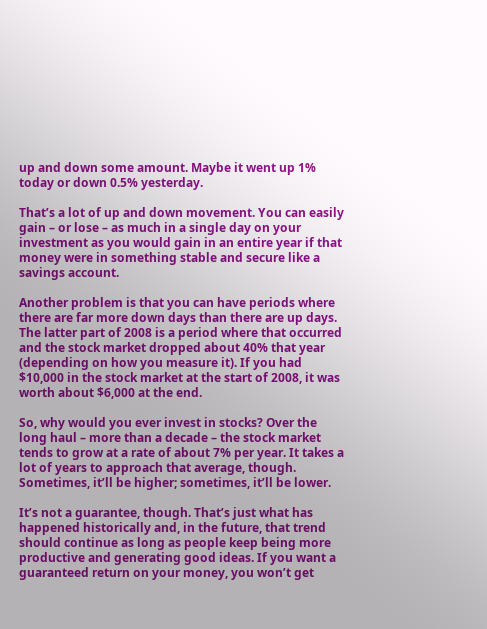up and down some amount. Maybe it went up 1% today or down 0.5% yesterday.

That’s a lot of up and down movement. You can easily gain – or lose – as much in a single day on your investment as you would gain in an entire year if that money were in something stable and secure like a savings account.

Another problem is that you can have periods where there are far more down days than there are up days. The latter part of 2008 is a period where that occurred and the stock market dropped about 40% that year (depending on how you measure it). If you had $10,000 in the stock market at the start of 2008, it was worth about $6,000 at the end.

So, why would you ever invest in stocks? Over the long haul – more than a decade – the stock market tends to grow at a rate of about 7% per year. It takes a lot of years to approach that average, though. Sometimes, it’ll be higher; sometimes, it’ll be lower.

It’s not a guarantee, though. That’s just what has happened historically and, in the future, that trend should continue as long as people keep being more productive and generating good ideas. If you want a guaranteed return on your money, you won’t get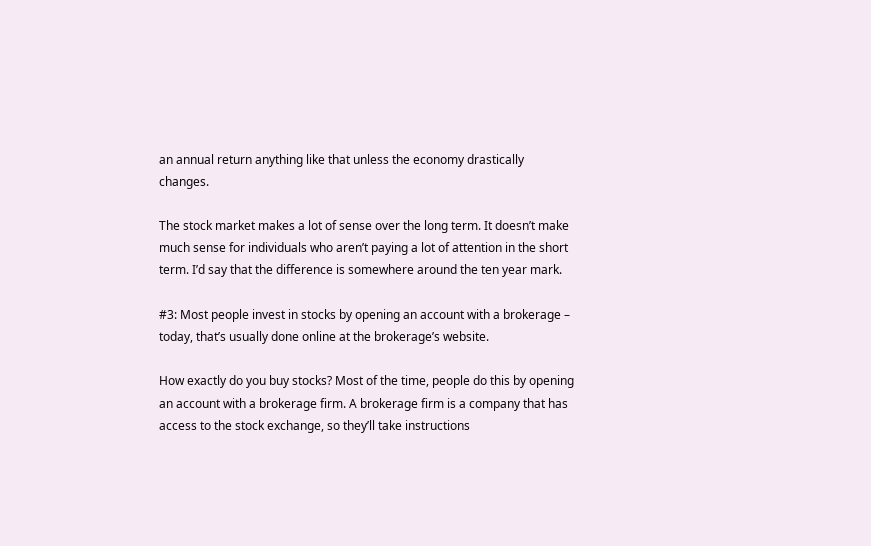an annual return anything like that unless the economy drastically changes.

The stock market makes a lot of sense over the long term. It doesn’t make much sense for individuals who aren’t paying a lot of attention in the short term. I’d say that the difference is somewhere around the ten year mark.

#3: Most people invest in stocks by opening an account with a brokerage – today, that’s usually done online at the brokerage’s website.

How exactly do you buy stocks? Most of the time, people do this by opening an account with a brokerage firm. A brokerage firm is a company that has access to the stock exchange, so they’ll take instructions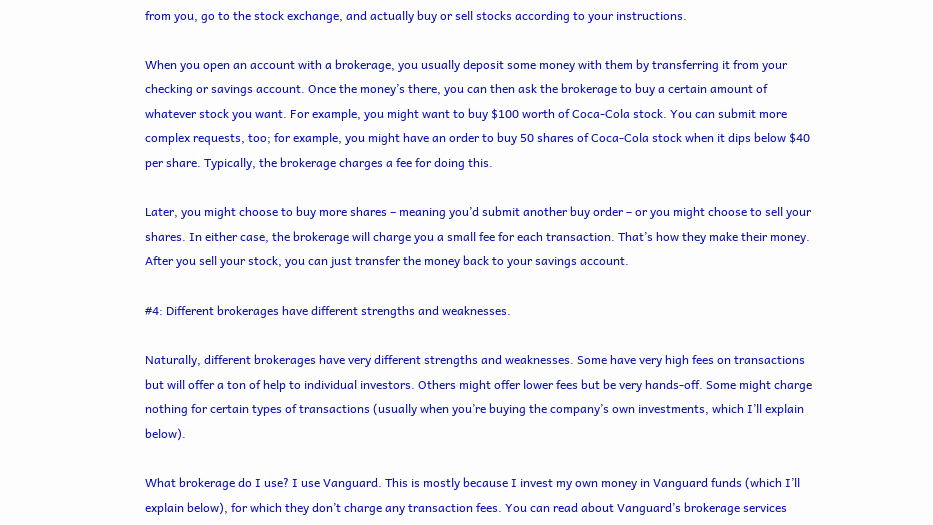from you, go to the stock exchange, and actually buy or sell stocks according to your instructions.

When you open an account with a brokerage, you usually deposit some money with them by transferring it from your checking or savings account. Once the money’s there, you can then ask the brokerage to buy a certain amount of whatever stock you want. For example, you might want to buy $100 worth of Coca-Cola stock. You can submit more complex requests, too; for example, you might have an order to buy 50 shares of Coca-Cola stock when it dips below $40 per share. Typically, the brokerage charges a fee for doing this.

Later, you might choose to buy more shares – meaning you’d submit another buy order – or you might choose to sell your shares. In either case, the brokerage will charge you a small fee for each transaction. That’s how they make their money. After you sell your stock, you can just transfer the money back to your savings account.

#4: Different brokerages have different strengths and weaknesses.

Naturally, different brokerages have very different strengths and weaknesses. Some have very high fees on transactions but will offer a ton of help to individual investors. Others might offer lower fees but be very hands-off. Some might charge nothing for certain types of transactions (usually when you’re buying the company’s own investments, which I’ll explain below).

What brokerage do I use? I use Vanguard. This is mostly because I invest my own money in Vanguard funds (which I’ll explain below), for which they don’t charge any transaction fees. You can read about Vanguard’s brokerage services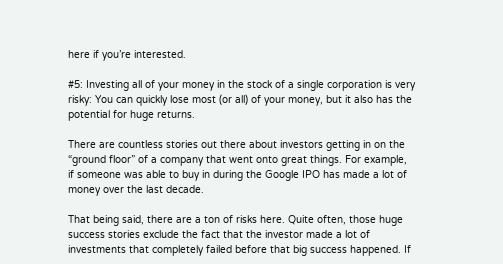here if you’re interested.

#5: Investing all of your money in the stock of a single corporation is very risky: You can quickly lose most (or all) of your money, but it also has the potential for huge returns.

There are countless stories out there about investors getting in on the “ground floor” of a company that went onto great things. For example, if someone was able to buy in during the Google IPO has made a lot of money over the last decade.

That being said, there are a ton of risks here. Quite often, those huge success stories exclude the fact that the investor made a lot of investments that completely failed before that big success happened. If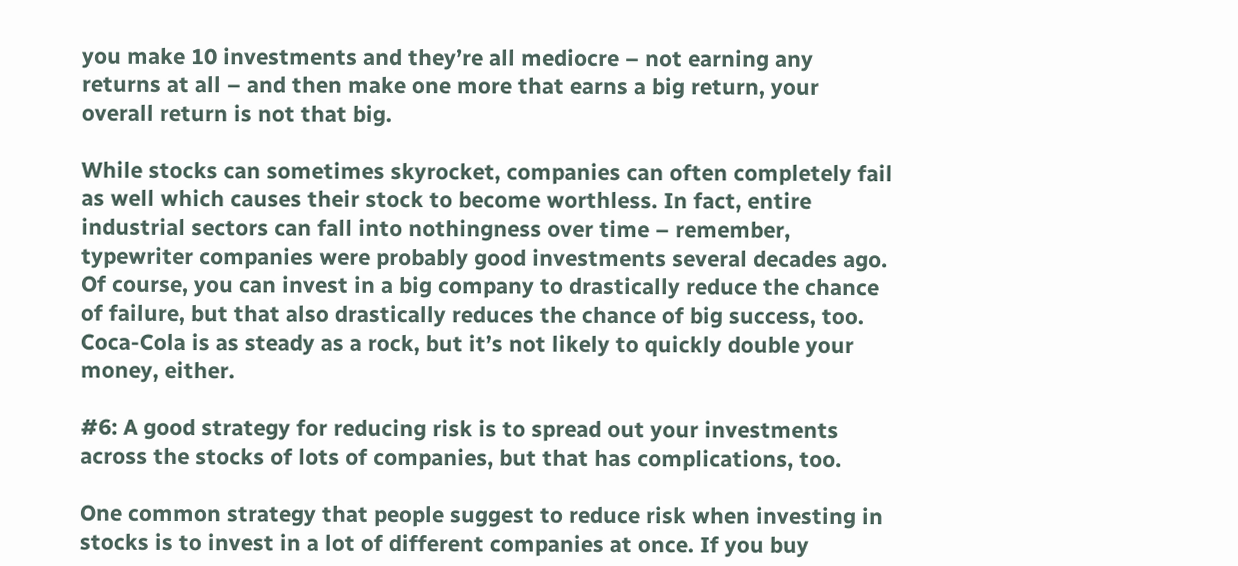you make 10 investments and they’re all mediocre – not earning any returns at all – and then make one more that earns a big return, your overall return is not that big.

While stocks can sometimes skyrocket, companies can often completely fail as well which causes their stock to become worthless. In fact, entire industrial sectors can fall into nothingness over time – remember, typewriter companies were probably good investments several decades ago. Of course, you can invest in a big company to drastically reduce the chance of failure, but that also drastically reduces the chance of big success, too. Coca-Cola is as steady as a rock, but it’s not likely to quickly double your money, either.

#6: A good strategy for reducing risk is to spread out your investments across the stocks of lots of companies, but that has complications, too.

One common strategy that people suggest to reduce risk when investing in stocks is to invest in a lot of different companies at once. If you buy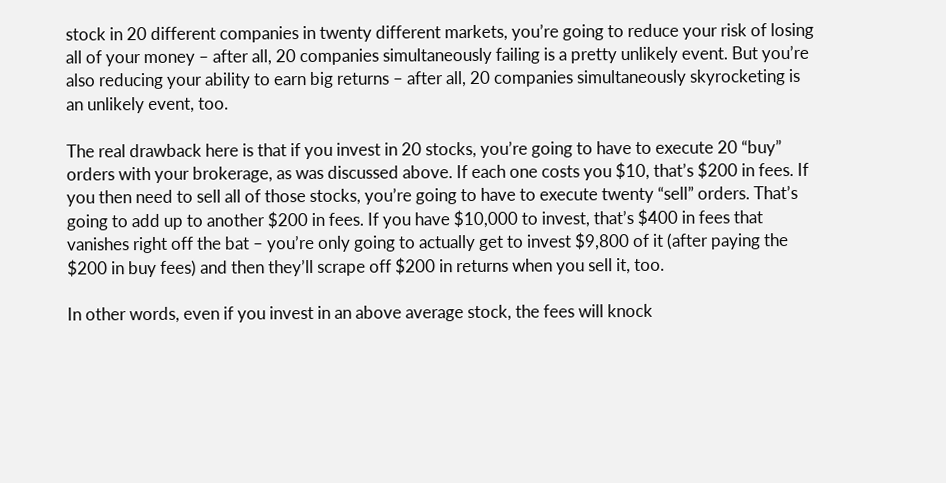stock in 20 different companies in twenty different markets, you’re going to reduce your risk of losing all of your money – after all, 20 companies simultaneously failing is a pretty unlikely event. But you’re also reducing your ability to earn big returns – after all, 20 companies simultaneously skyrocketing is an unlikely event, too.

The real drawback here is that if you invest in 20 stocks, you’re going to have to execute 20 “buy” orders with your brokerage, as was discussed above. If each one costs you $10, that’s $200 in fees. If you then need to sell all of those stocks, you’re going to have to execute twenty “sell” orders. That’s going to add up to another $200 in fees. If you have $10,000 to invest, that’s $400 in fees that vanishes right off the bat – you’re only going to actually get to invest $9,800 of it (after paying the $200 in buy fees) and then they’ll scrape off $200 in returns when you sell it, too.

In other words, even if you invest in an above average stock, the fees will knock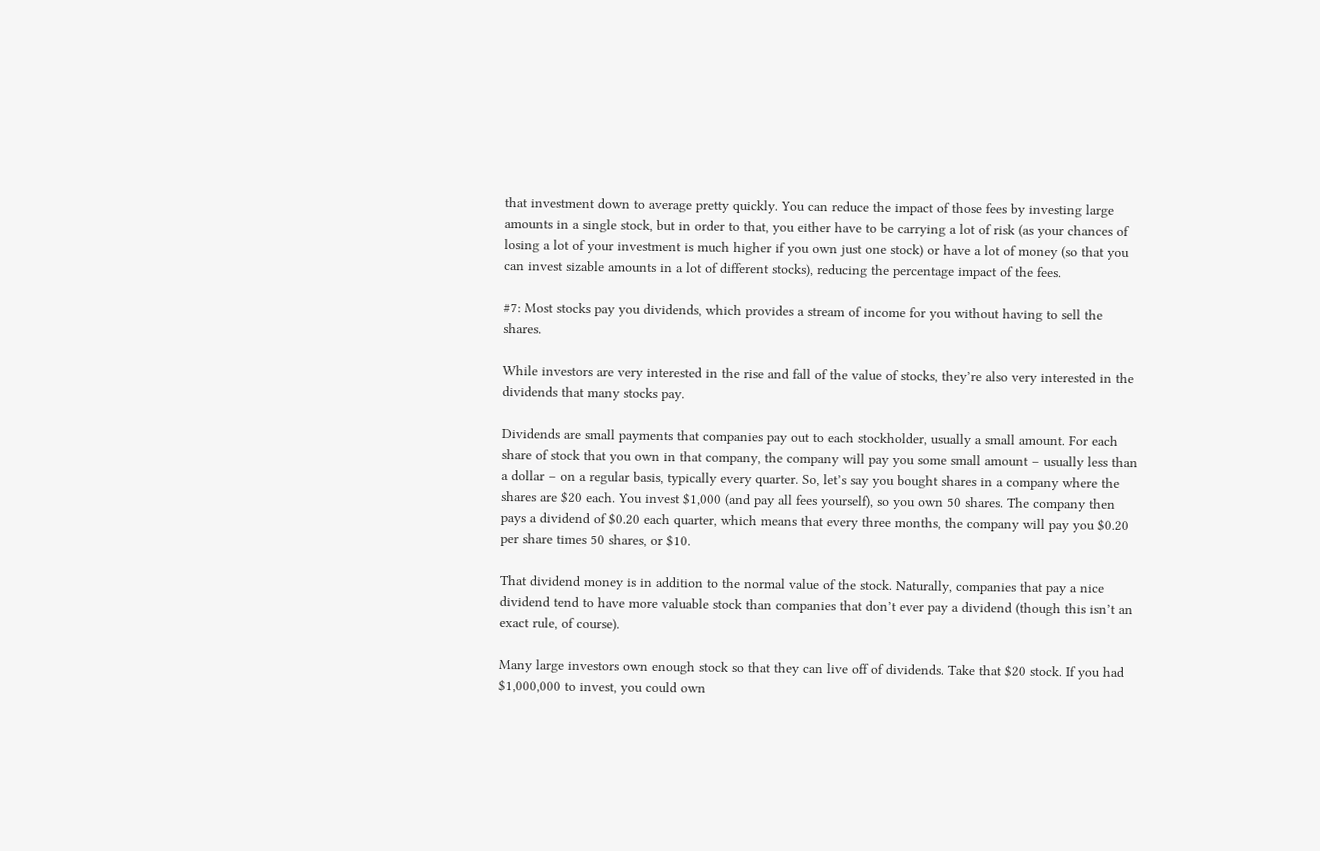that investment down to average pretty quickly. You can reduce the impact of those fees by investing large amounts in a single stock, but in order to that, you either have to be carrying a lot of risk (as your chances of losing a lot of your investment is much higher if you own just one stock) or have a lot of money (so that you can invest sizable amounts in a lot of different stocks), reducing the percentage impact of the fees.

#7: Most stocks pay you dividends, which provides a stream of income for you without having to sell the shares.

While investors are very interested in the rise and fall of the value of stocks, they’re also very interested in the dividends that many stocks pay.

Dividends are small payments that companies pay out to each stockholder, usually a small amount. For each share of stock that you own in that company, the company will pay you some small amount – usually less than a dollar – on a regular basis, typically every quarter. So, let’s say you bought shares in a company where the shares are $20 each. You invest $1,000 (and pay all fees yourself), so you own 50 shares. The company then pays a dividend of $0.20 each quarter, which means that every three months, the company will pay you $0.20 per share times 50 shares, or $10.

That dividend money is in addition to the normal value of the stock. Naturally, companies that pay a nice dividend tend to have more valuable stock than companies that don’t ever pay a dividend (though this isn’t an exact rule, of course).

Many large investors own enough stock so that they can live off of dividends. Take that $20 stock. If you had $1,000,000 to invest, you could own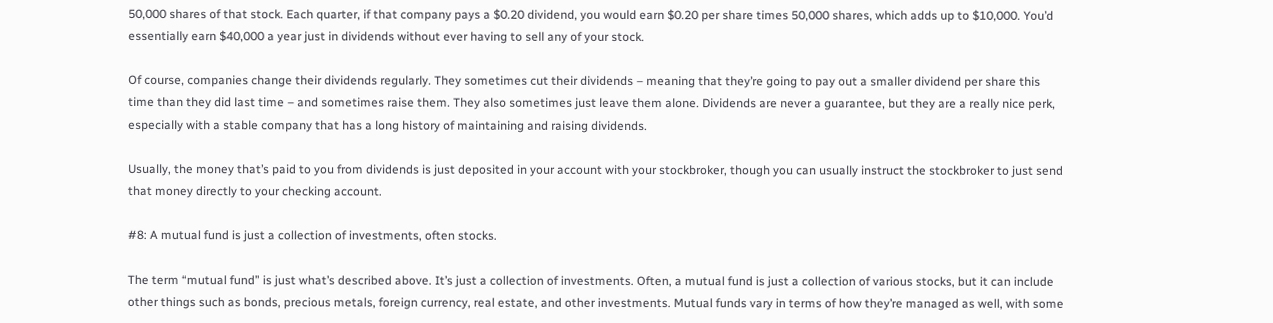50,000 shares of that stock. Each quarter, if that company pays a $0.20 dividend, you would earn $0.20 per share times 50,000 shares, which adds up to $10,000. You’d essentially earn $40,000 a year just in dividends without ever having to sell any of your stock.

Of course, companies change their dividends regularly. They sometimes cut their dividends – meaning that they’re going to pay out a smaller dividend per share this time than they did last time – and sometimes raise them. They also sometimes just leave them alone. Dividends are never a guarantee, but they are a really nice perk, especially with a stable company that has a long history of maintaining and raising dividends.

Usually, the money that’s paid to you from dividends is just deposited in your account with your stockbroker, though you can usually instruct the stockbroker to just send that money directly to your checking account.

#8: A mutual fund is just a collection of investments, often stocks.

The term “mutual fund” is just what’s described above. It’s just a collection of investments. Often, a mutual fund is just a collection of various stocks, but it can include other things such as bonds, precious metals, foreign currency, real estate, and other investments. Mutual funds vary in terms of how they’re managed as well, with some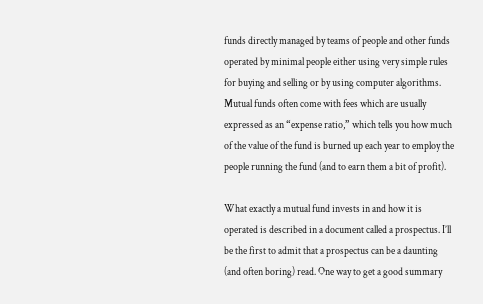funds directly managed by teams of people and other funds operated by minimal people either using very simple rules for buying and selling or by using computer algorithms. Mutual funds often come with fees which are usually expressed as an “expense ratio,” which tells you how much of the value of the fund is burned up each year to employ the people running the fund (and to earn them a bit of profit).

What exactly a mutual fund invests in and how it is operated is described in a document called a prospectus. I’ll be the first to admit that a prospectus can be a daunting (and often boring) read. One way to get a good summary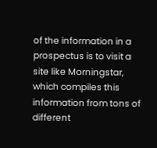of the information in a prospectus is to visit a site like Morningstar, which compiles this information from tons of different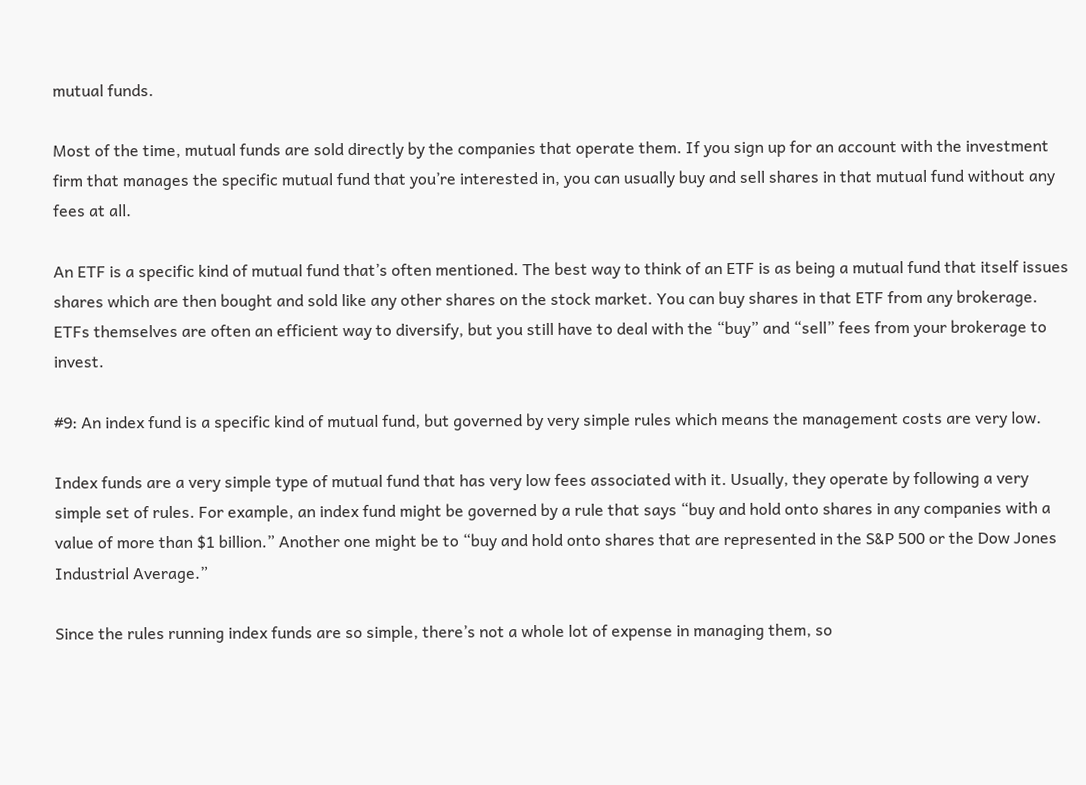mutual funds.

Most of the time, mutual funds are sold directly by the companies that operate them. If you sign up for an account with the investment firm that manages the specific mutual fund that you’re interested in, you can usually buy and sell shares in that mutual fund without any fees at all.

An ETF is a specific kind of mutual fund that’s often mentioned. The best way to think of an ETF is as being a mutual fund that itself issues shares which are then bought and sold like any other shares on the stock market. You can buy shares in that ETF from any brokerage. ETFs themselves are often an efficient way to diversify, but you still have to deal with the “buy” and “sell” fees from your brokerage to invest.

#9: An index fund is a specific kind of mutual fund, but governed by very simple rules which means the management costs are very low.

Index funds are a very simple type of mutual fund that has very low fees associated with it. Usually, they operate by following a very simple set of rules. For example, an index fund might be governed by a rule that says “buy and hold onto shares in any companies with a value of more than $1 billion.” Another one might be to “buy and hold onto shares that are represented in the S&P 500 or the Dow Jones Industrial Average.”

Since the rules running index funds are so simple, there’s not a whole lot of expense in managing them, so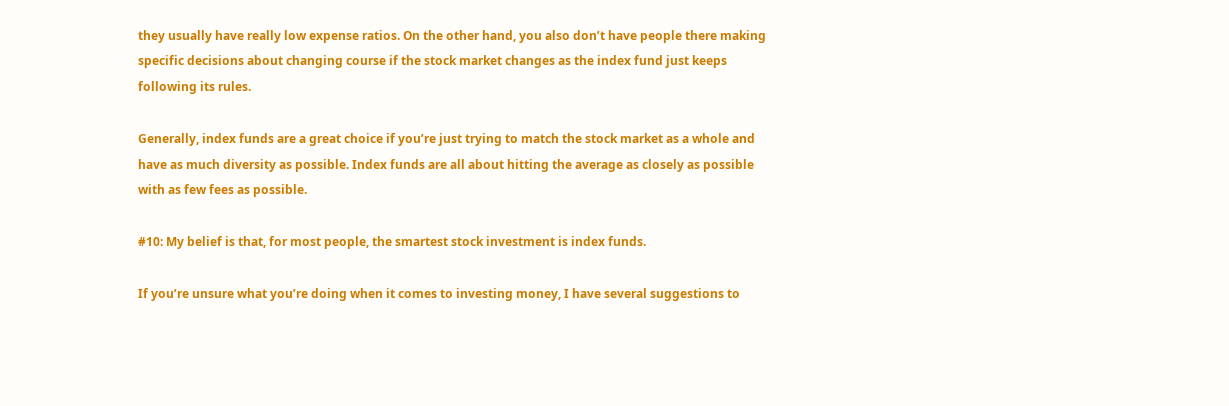they usually have really low expense ratios. On the other hand, you also don’t have people there making specific decisions about changing course if the stock market changes as the index fund just keeps following its rules.

Generally, index funds are a great choice if you’re just trying to match the stock market as a whole and have as much diversity as possible. Index funds are all about hitting the average as closely as possible with as few fees as possible.

#10: My belief is that, for most people, the smartest stock investment is index funds.

If you’re unsure what you’re doing when it comes to investing money, I have several suggestions to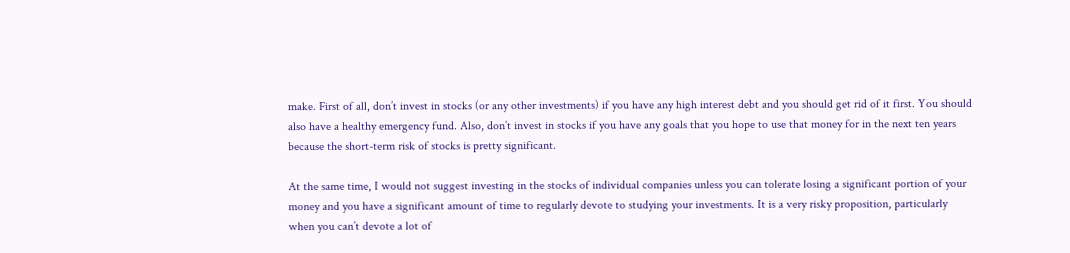make. First of all, don’t invest in stocks (or any other investments) if you have any high interest debt and you should get rid of it first. You should also have a healthy emergency fund. Also, don’t invest in stocks if you have any goals that you hope to use that money for in the next ten years because the short-term risk of stocks is pretty significant.

At the same time, I would not suggest investing in the stocks of individual companies unless you can tolerate losing a significant portion of your money and you have a significant amount of time to regularly devote to studying your investments. It is a very risky proposition, particularly when you can’t devote a lot of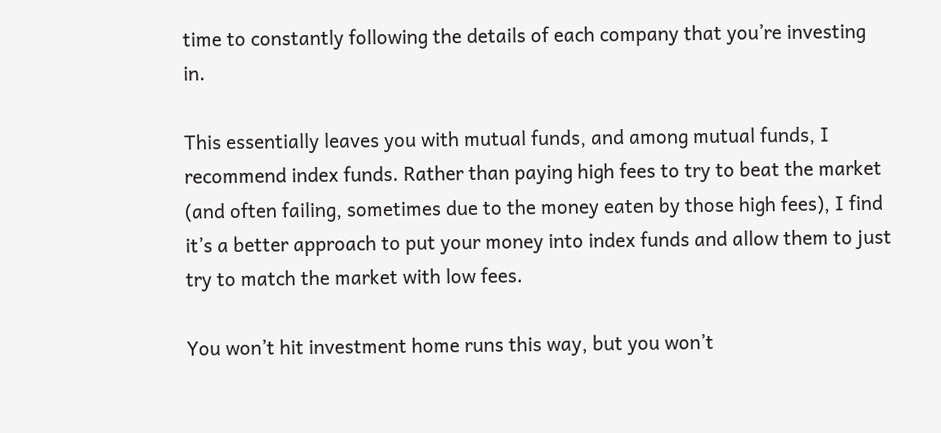time to constantly following the details of each company that you’re investing in.

This essentially leaves you with mutual funds, and among mutual funds, I recommend index funds. Rather than paying high fees to try to beat the market (and often failing, sometimes due to the money eaten by those high fees), I find it’s a better approach to put your money into index funds and allow them to just try to match the market with low fees.

You won’t hit investment home runs this way, but you won’t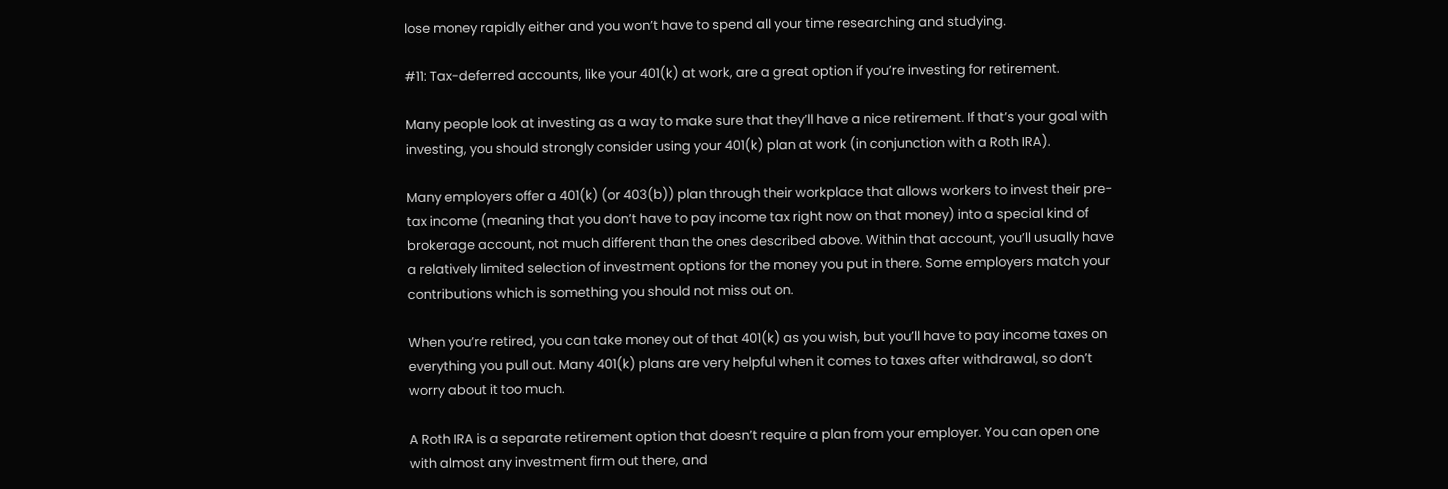lose money rapidly either and you won’t have to spend all your time researching and studying.

#11: Tax-deferred accounts, like your 401(k) at work, are a great option if you’re investing for retirement.

Many people look at investing as a way to make sure that they’ll have a nice retirement. If that’s your goal with investing, you should strongly consider using your 401(k) plan at work (in conjunction with a Roth IRA).

Many employers offer a 401(k) (or 403(b)) plan through their workplace that allows workers to invest their pre-tax income (meaning that you don’t have to pay income tax right now on that money) into a special kind of brokerage account, not much different than the ones described above. Within that account, you’ll usually have a relatively limited selection of investment options for the money you put in there. Some employers match your contributions which is something you should not miss out on.

When you’re retired, you can take money out of that 401(k) as you wish, but you’ll have to pay income taxes on everything you pull out. Many 401(k) plans are very helpful when it comes to taxes after withdrawal, so don’t worry about it too much.

A Roth IRA is a separate retirement option that doesn’t require a plan from your employer. You can open one with almost any investment firm out there, and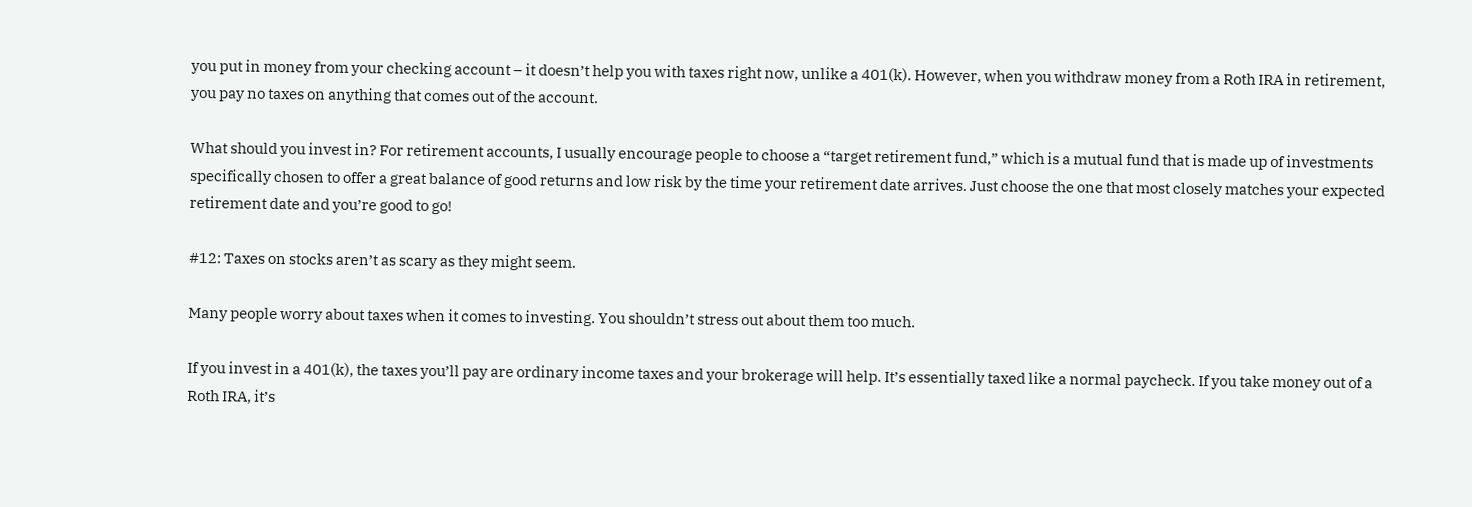you put in money from your checking account – it doesn’t help you with taxes right now, unlike a 401(k). However, when you withdraw money from a Roth IRA in retirement, you pay no taxes on anything that comes out of the account.

What should you invest in? For retirement accounts, I usually encourage people to choose a “target retirement fund,” which is a mutual fund that is made up of investments specifically chosen to offer a great balance of good returns and low risk by the time your retirement date arrives. Just choose the one that most closely matches your expected retirement date and you’re good to go!

#12: Taxes on stocks aren’t as scary as they might seem.

Many people worry about taxes when it comes to investing. You shouldn’t stress out about them too much.

If you invest in a 401(k), the taxes you’ll pay are ordinary income taxes and your brokerage will help. It’s essentially taxed like a normal paycheck. If you take money out of a Roth IRA, it’s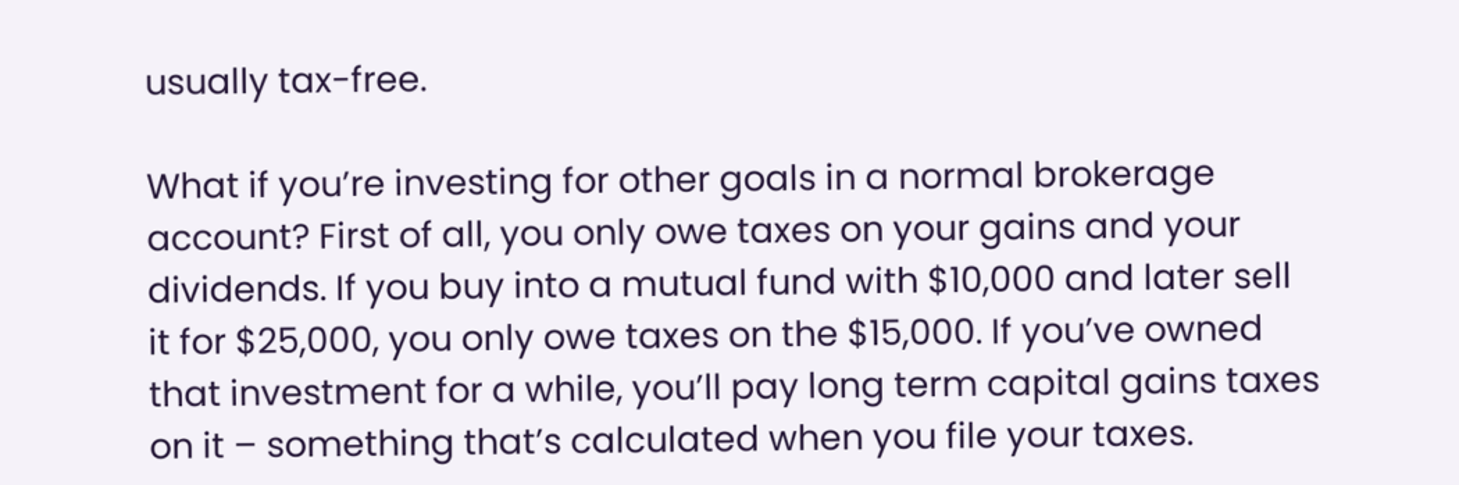usually tax-free.

What if you’re investing for other goals in a normal brokerage account? First of all, you only owe taxes on your gains and your dividends. If you buy into a mutual fund with $10,000 and later sell it for $25,000, you only owe taxes on the $15,000. If you’ve owned that investment for a while, you’ll pay long term capital gains taxes on it – something that’s calculated when you file your taxes.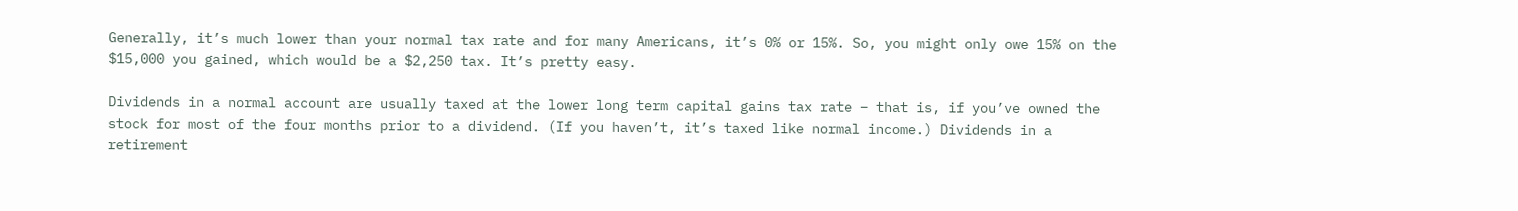Generally, it’s much lower than your normal tax rate and for many Americans, it’s 0% or 15%. So, you might only owe 15% on the $15,000 you gained, which would be a $2,250 tax. It’s pretty easy.

Dividends in a normal account are usually taxed at the lower long term capital gains tax rate – that is, if you’ve owned the stock for most of the four months prior to a dividend. (If you haven’t, it’s taxed like normal income.) Dividends in a retirement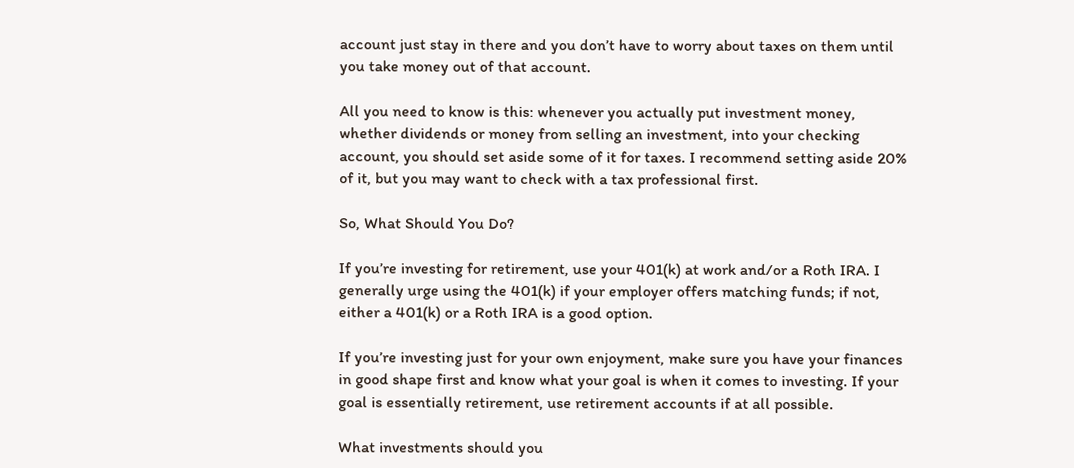account just stay in there and you don’t have to worry about taxes on them until you take money out of that account.

All you need to know is this: whenever you actually put investment money, whether dividends or money from selling an investment, into your checking account, you should set aside some of it for taxes. I recommend setting aside 20% of it, but you may want to check with a tax professional first.

So, What Should You Do?

If you’re investing for retirement, use your 401(k) at work and/or a Roth IRA. I generally urge using the 401(k) if your employer offers matching funds; if not, either a 401(k) or a Roth IRA is a good option.

If you’re investing just for your own enjoyment, make sure you have your finances in good shape first and know what your goal is when it comes to investing. If your goal is essentially retirement, use retirement accounts if at all possible.

What investments should you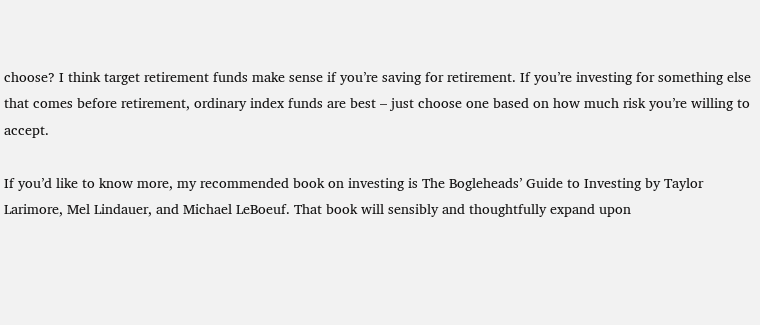choose? I think target retirement funds make sense if you’re saving for retirement. If you’re investing for something else that comes before retirement, ordinary index funds are best – just choose one based on how much risk you’re willing to accept.

If you’d like to know more, my recommended book on investing is The Bogleheads’ Guide to Investing by Taylor Larimore, Mel Lindauer, and Michael LeBoeuf. That book will sensibly and thoughtfully expand upon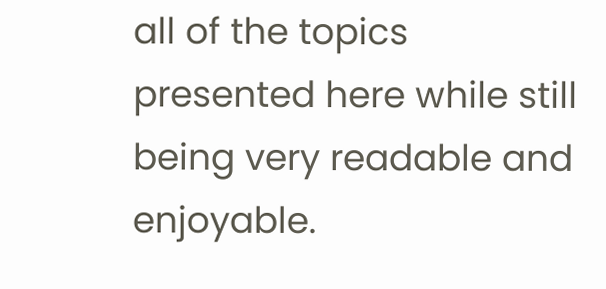all of the topics presented here while still being very readable and enjoyable.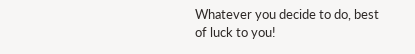Whatever you decide to do, best of luck to you!